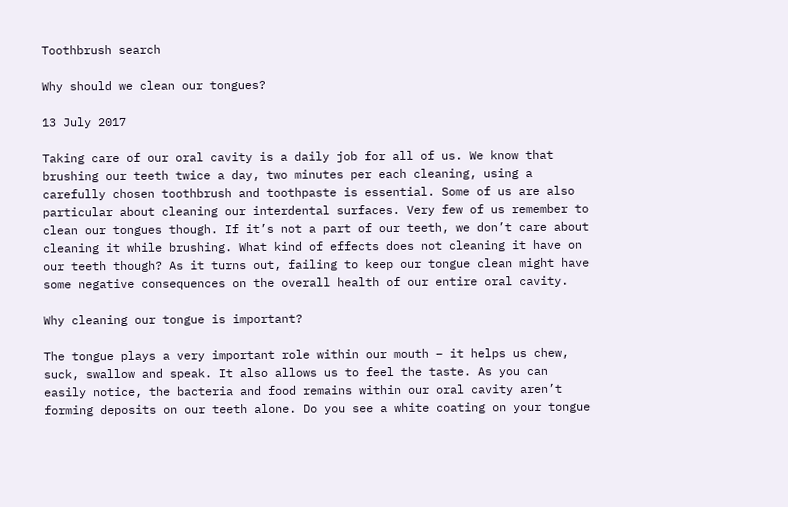Toothbrush search

Why should we clean our tongues?

13 July 2017

Taking care of our oral cavity is a daily job for all of us. We know that brushing our teeth twice a day, two minutes per each cleaning, using a carefully chosen toothbrush and toothpaste is essential. Some of us are also particular about cleaning our interdental surfaces. Very few of us remember to clean our tongues though. If it’s not a part of our teeth, we don’t care about cleaning it while brushing. What kind of effects does not cleaning it have on our teeth though? As it turns out, failing to keep our tongue clean might have some negative consequences on the overall health of our entire oral cavity.

Why cleaning our tongue is important?

The tongue plays a very important role within our mouth – it helps us chew, suck, swallow and speak. It also allows us to feel the taste. As you can easily notice, the bacteria and food remains within our oral cavity aren’t forming deposits on our teeth alone. Do you see a white coating on your tongue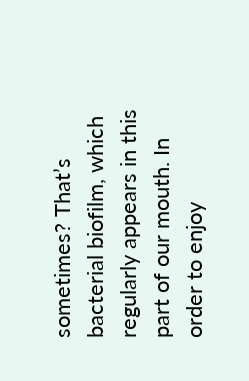sometimes? That’s bacterial biofilm, which regularly appears in this part of our mouth. In order to enjoy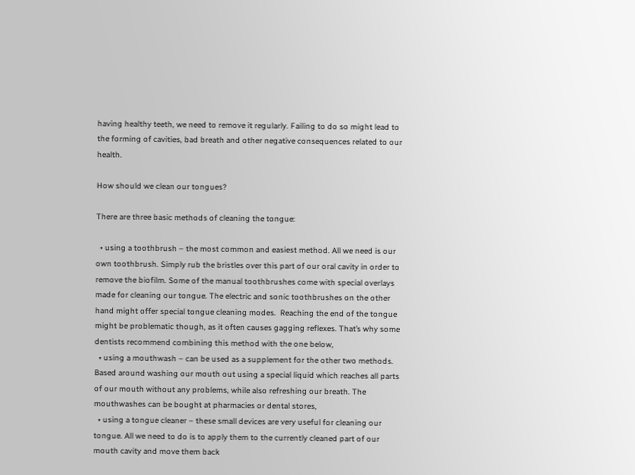having healthy teeth, we need to remove it regularly. Failing to do so might lead to the forming of cavities, bad breath and other negative consequences related to our health.

How should we clean our tongues?

There are three basic methods of cleaning the tongue:

  • using a toothbrush – the most common and easiest method. All we need is our own toothbrush. Simply rub the bristles over this part of our oral cavity in order to remove the biofilm. Some of the manual toothbrushes come with special overlays made for cleaning our tongue. The electric and sonic toothbrushes on the other hand might offer special tongue cleaning modes.  Reaching the end of the tongue might be problematic though, as it often causes gagging reflexes. That’s why some dentists recommend combining this method with the one below,
  • using a mouthwash – can be used as a supplement for the other two methods. Based around washing our mouth out using a special liquid which reaches all parts of our mouth without any problems, while also refreshing our breath. The mouthwashes can be bought at pharmacies or dental stores,
  • using a tongue cleaner – these small devices are very useful for cleaning our tongue. All we need to do is to apply them to the currently cleaned part of our mouth cavity and move them back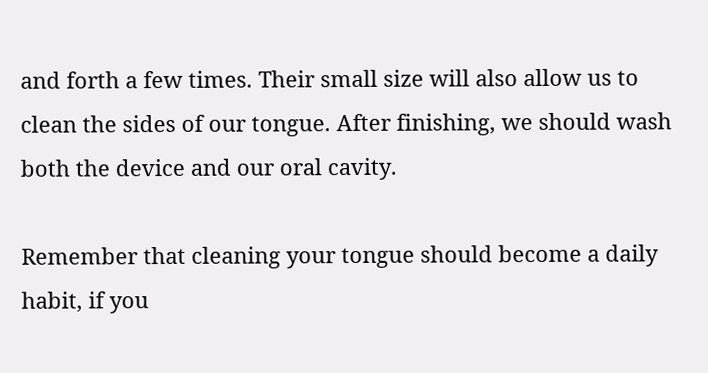and forth a few times. Their small size will also allow us to clean the sides of our tongue. After finishing, we should wash both the device and our oral cavity.

Remember that cleaning your tongue should become a daily habit, if you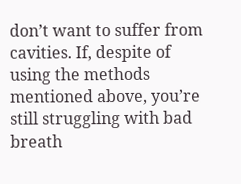don’t want to suffer from cavities. If, despite of using the methods mentioned above, you’re still struggling with bad breath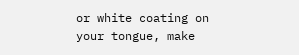or white coating on your tongue, make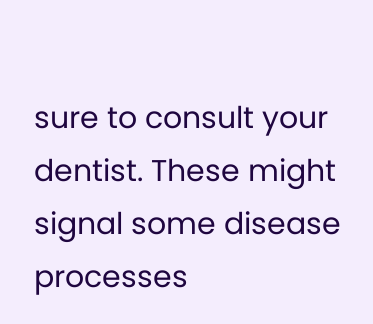sure to consult your dentist. These might signal some disease processes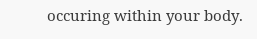occuring within your body.